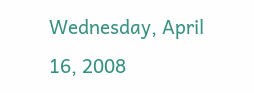Wednesday, April 16, 2008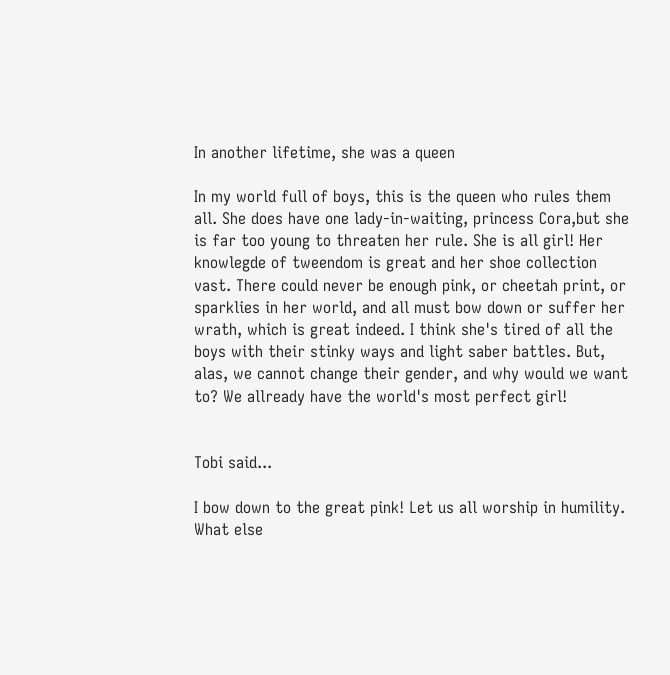In another lifetime, she was a queen

In my world full of boys, this is the queen who rules them all. She does have one lady-in-waiting, princess Cora,but she is far too young to threaten her rule. She is all girl! Her knowlegde of tweendom is great and her shoe collection vast. There could never be enough pink, or cheetah print, or sparklies in her world, and all must bow down or suffer her wrath, which is great indeed. I think she's tired of all the boys with their stinky ways and light saber battles. But, alas, we cannot change their gender, and why would we want to? We allready have the world's most perfect girl!


Tobi said...

I bow down to the great pink! Let us all worship in humility. What else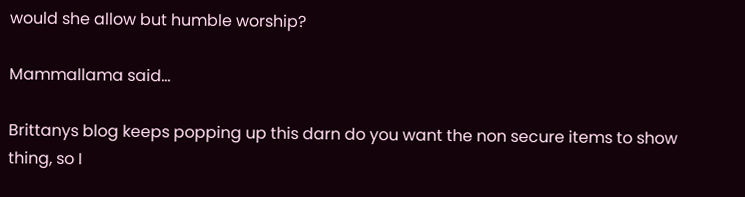would she allow but humble worship?

Mammallama said...

Brittanys blog keeps popping up this darn do you want the non secure items to show thing, so I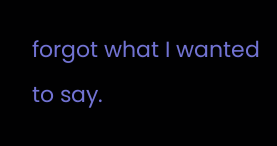forgot what I wanted to say.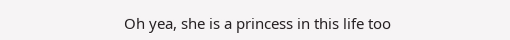Oh yea, she is a princess in this life too